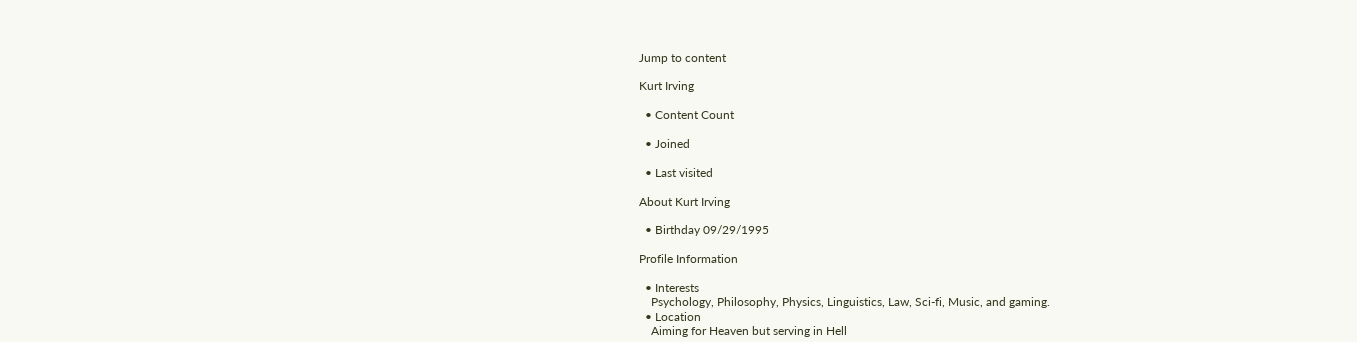Jump to content

Kurt Irving

  • Content Count

  • Joined

  • Last visited

About Kurt Irving

  • Birthday 09/29/1995

Profile Information

  • Interests
    Psychology, Philosophy, Physics, Linguistics, Law, Sci-fi, Music, and gaming.
  • Location
    Aiming for Heaven but serving in Hell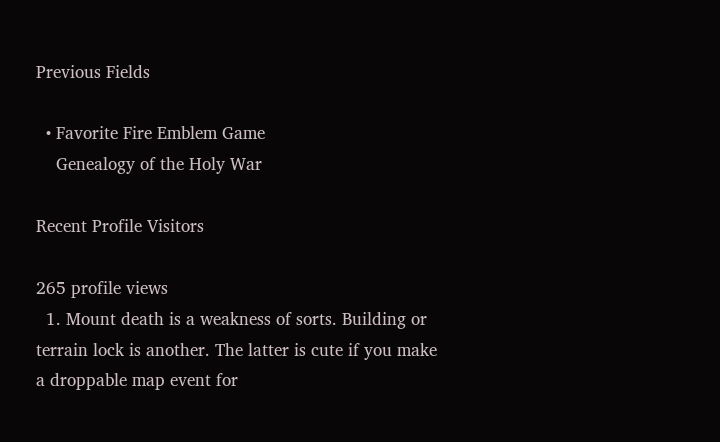Previous Fields

  • Favorite Fire Emblem Game
    Genealogy of the Holy War

Recent Profile Visitors

265 profile views
  1. Mount death is a weakness of sorts. Building or terrain lock is another. The latter is cute if you make a droppable map event for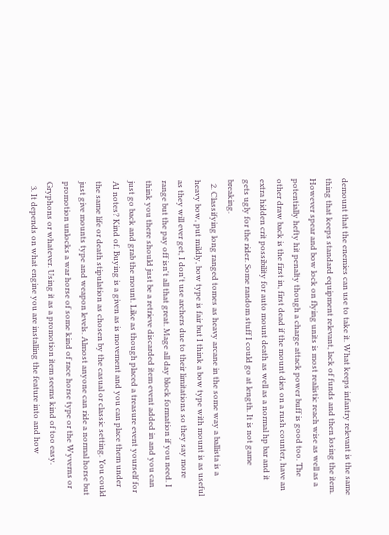demount that the enemies can use to take it. What keeps infantry relevant is the same thing that keeps standard equipment relevant, lack of funds and then losing the item. However spear and bow lock on flying units is most realistic reach wise as well as a potentially hefty hit penalty though a charge attack power buff is good too. The other draw back is the first in, first dead if the mount dies on a rush counter, have an extra hidden crit possibility for auto mount death as well as a normal hp bar and it gets ugly for the rider. Some random stuff I could go at length. It is not game breaking.
  2. Classifying long ranged tomes as heavy arcane in the some way a ballista is a heavy bow, put mildly, bow type is fair but I think a bow type with mount is as useful as they will ever get, I don't use archers due to their limitations so they say more range but the pay off isn't all that great. Mage all day block formation if you need. I think you there should just be a retrieve discarded item event added in and you can just go back and grab the mount. Like as though placed a treasure event yourself for AI notes? Kind of. Buying is a given as is movement and you can place them under the same life or death stipulation as chosen by the casual or classic setting. You could just give mounts type and weapon levels. Almost anyone can ride a normal horse but promotion unlocks a war horse of some kind of race horse type or the Wyverns or Gryphons or whatever. Using it as a promotion item seems kind of too easy.
  3. It depends on what engine you are installing the feature into and how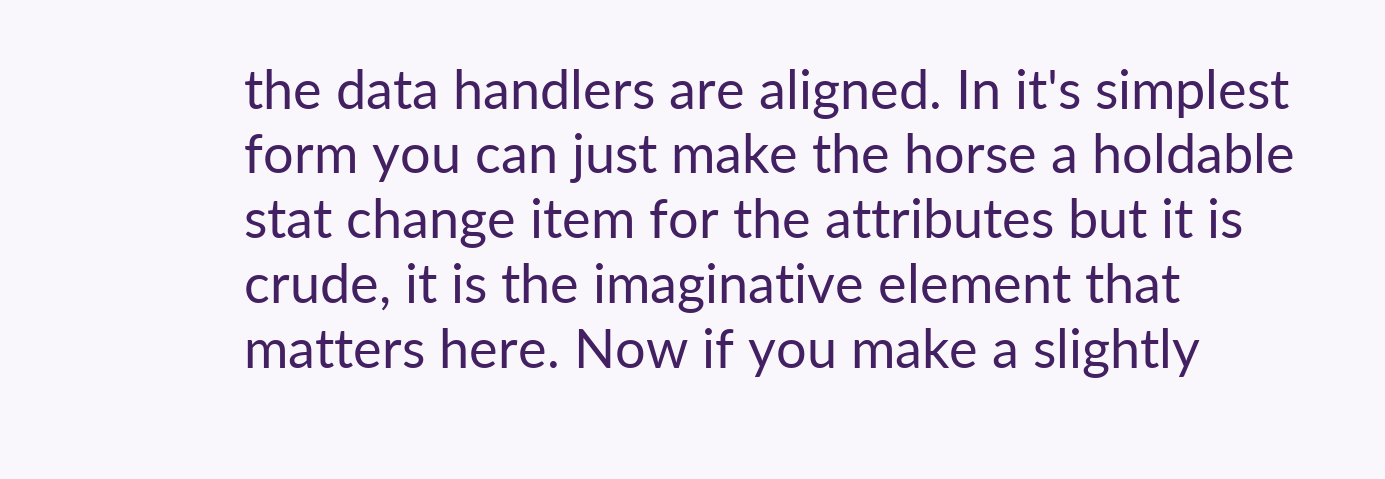the data handlers are aligned. In it's simplest form you can just make the horse a holdable stat change item for the attributes but it is crude, it is the imaginative element that matters here. Now if you make a slightly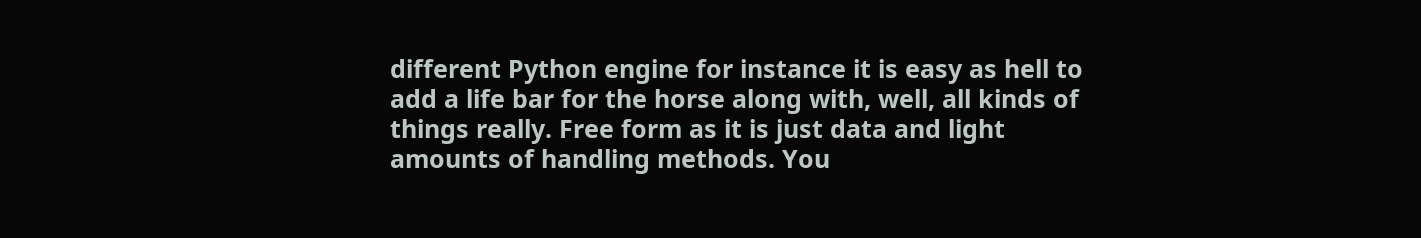different Python engine for instance it is easy as hell to add a life bar for the horse along with, well, all kinds of things really. Free form as it is just data and light amounts of handling methods. You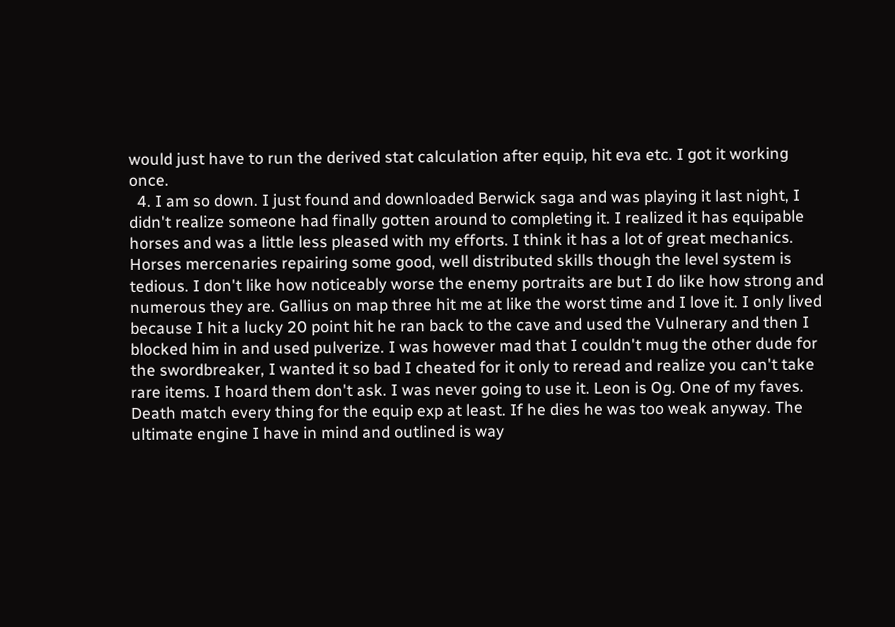would just have to run the derived stat calculation after equip, hit eva etc. I got it working once.
  4. I am so down. I just found and downloaded Berwick saga and was playing it last night, I didn't realize someone had finally gotten around to completing it. I realized it has equipable horses and was a little less pleased with my efforts. I think it has a lot of great mechanics. Horses mercenaries repairing some good, well distributed skills though the level system is tedious. I don't like how noticeably worse the enemy portraits are but I do like how strong and numerous they are. Gallius on map three hit me at like the worst time and I love it. I only lived because I hit a lucky 20 point hit he ran back to the cave and used the Vulnerary and then I blocked him in and used pulverize. I was however mad that I couldn't mug the other dude for the swordbreaker, I wanted it so bad I cheated for it only to reread and realize you can't take rare items. I hoard them don't ask. I was never going to use it. Leon is Og. One of my faves. Death match every thing for the equip exp at least. If he dies he was too weak anyway. The ultimate engine I have in mind and outlined is way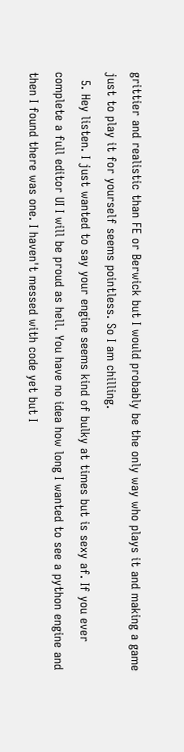grittier and realistic than FE or Berwick but I would probably be the only way who plays it and making a game just to play it for yourself seems pointless. So I am chilling.
  5. Hey listen. I just wanted to say your engine seems kind of bulky at times but is sexy af. If you ever complete a full editor UI I will be proud as hell. You have no idea how long I wanted to see a python engine and then I found there was one. I haven't messed with code yet but I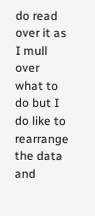do read over it as I mull over what to do but I do like to rearrange the data and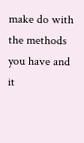make do with the methods you have and it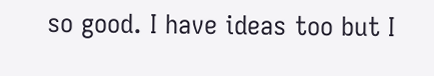so good. I have ideas too but I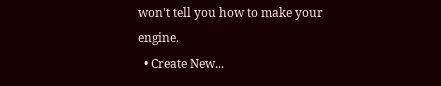won't tell you how to make your engine.
  • Create New...